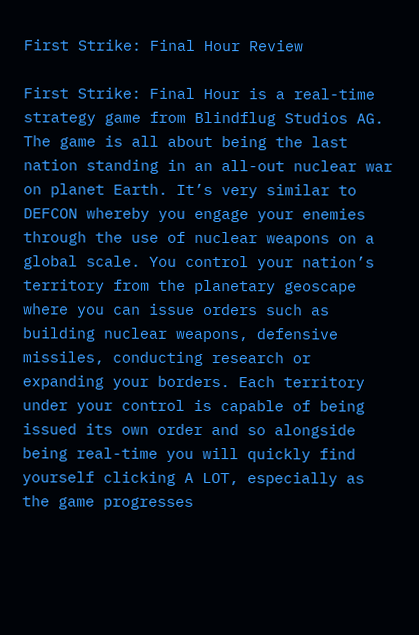First Strike: Final Hour Review

First Strike: Final Hour is a real-time strategy game from Blindflug Studios AG. The game is all about being the last nation standing in an all-out nuclear war on planet Earth. It’s very similar to DEFCON whereby you engage your enemies through the use of nuclear weapons on a global scale. You control your nation’s territory from the planetary geoscape where you can issue orders such as building nuclear weapons, defensive missiles, conducting research or expanding your borders. Each territory under your control is capable of being issued its own order and so alongside being real-time you will quickly find yourself clicking A LOT, especially as the game progresses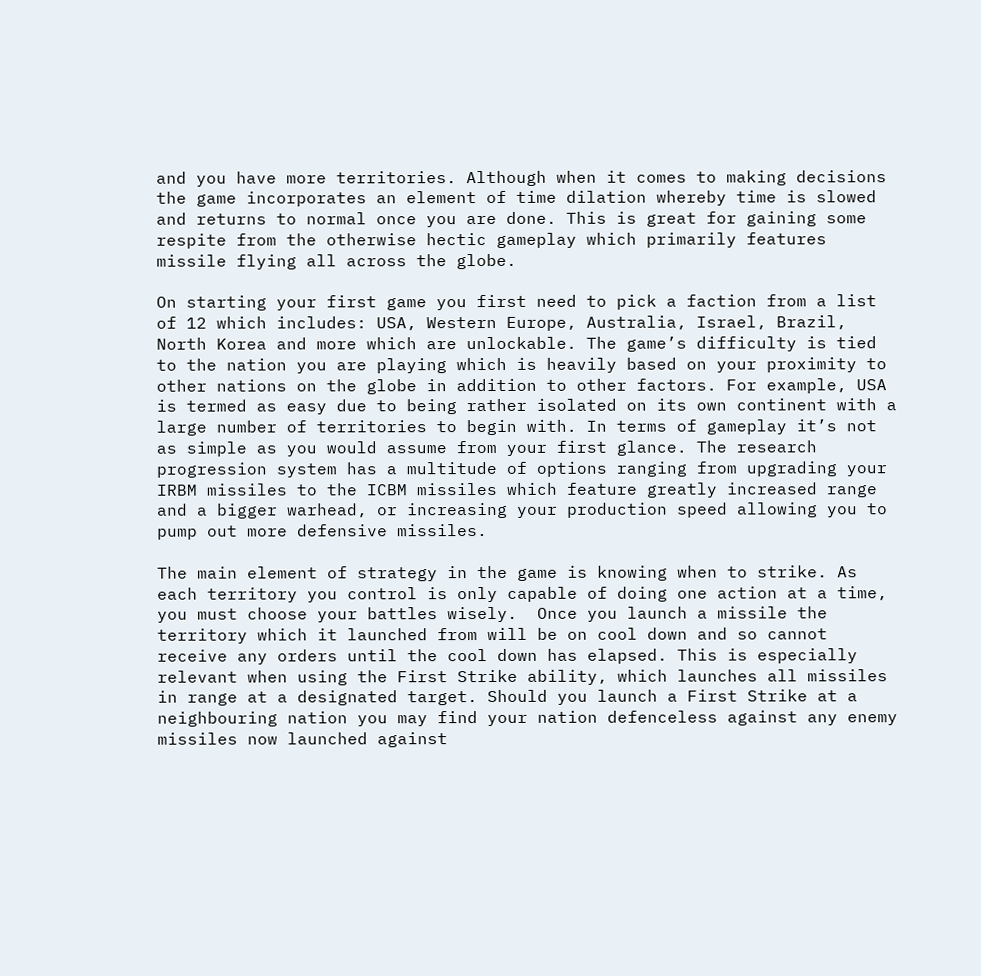and you have more territories. Although when it comes to making decisions the game incorporates an element of time dilation whereby time is slowed and returns to normal once you are done. This is great for gaining some respite from the otherwise hectic gameplay which primarily features missile flying all across the globe.

On starting your first game you first need to pick a faction from a list of 12 which includes: USA, Western Europe, Australia, Israel, Brazil, North Korea and more which are unlockable. The game’s difficulty is tied to the nation you are playing which is heavily based on your proximity to other nations on the globe in addition to other factors. For example, USA is termed as easy due to being rather isolated on its own continent with a large number of territories to begin with. In terms of gameplay it’s not as simple as you would assume from your first glance. The research progression system has a multitude of options ranging from upgrading your IRBM missiles to the ICBM missiles which feature greatly increased range and a bigger warhead, or increasing your production speed allowing you to pump out more defensive missiles.

The main element of strategy in the game is knowing when to strike. As each territory you control is only capable of doing one action at a time, you must choose your battles wisely.  Once you launch a missile the territory which it launched from will be on cool down and so cannot receive any orders until the cool down has elapsed. This is especially relevant when using the First Strike ability, which launches all missiles in range at a designated target. Should you launch a First Strike at a neighbouring nation you may find your nation defenceless against any enemy missiles now launched against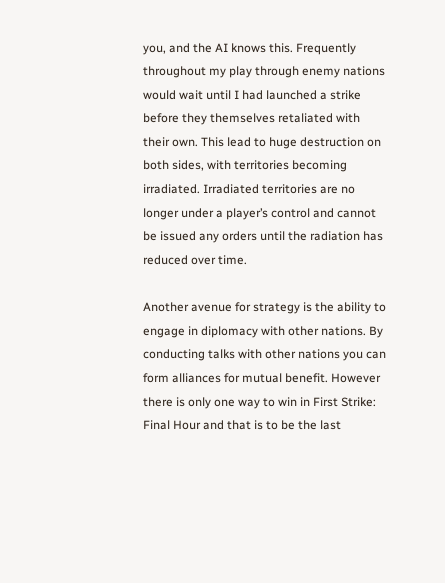you, and the AI knows this. Frequently throughout my play through enemy nations would wait until I had launched a strike before they themselves retaliated with their own. This lead to huge destruction on both sides, with territories becoming irradiated. Irradiated territories are no longer under a player’s control and cannot be issued any orders until the radiation has reduced over time.

Another avenue for strategy is the ability to engage in diplomacy with other nations. By conducting talks with other nations you can form alliances for mutual benefit. However there is only one way to win in First Strike: Final Hour and that is to be the last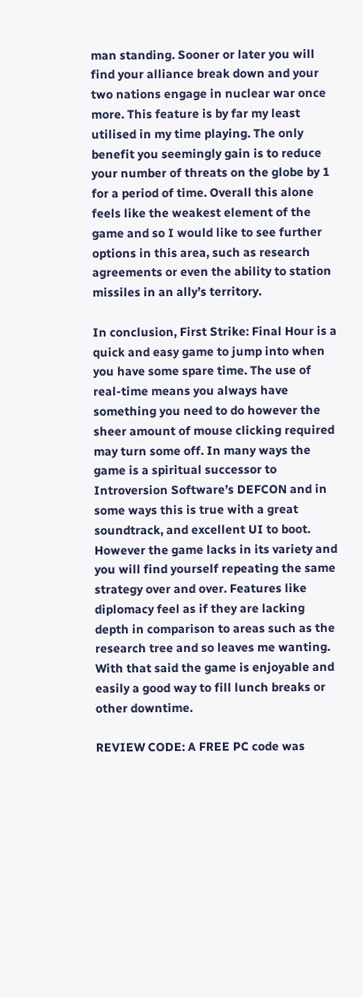man standing. Sooner or later you will find your alliance break down and your two nations engage in nuclear war once more. This feature is by far my least utilised in my time playing. The only benefit you seemingly gain is to reduce your number of threats on the globe by 1 for a period of time. Overall this alone feels like the weakest element of the game and so I would like to see further options in this area, such as research agreements or even the ability to station missiles in an ally’s territory.

In conclusion, First Strike: Final Hour is a quick and easy game to jump into when you have some spare time. The use of real-time means you always have something you need to do however the sheer amount of mouse clicking required may turn some off. In many ways the game is a spiritual successor to Introversion Software’s DEFCON and in some ways this is true with a great soundtrack, and excellent UI to boot. However the game lacks in its variety and you will find yourself repeating the same strategy over and over. Features like diplomacy feel as if they are lacking depth in comparison to areas such as the research tree and so leaves me wanting. With that said the game is enjoyable and easily a good way to fill lunch breaks or other downtime.

REVIEW CODE: A FREE PC code was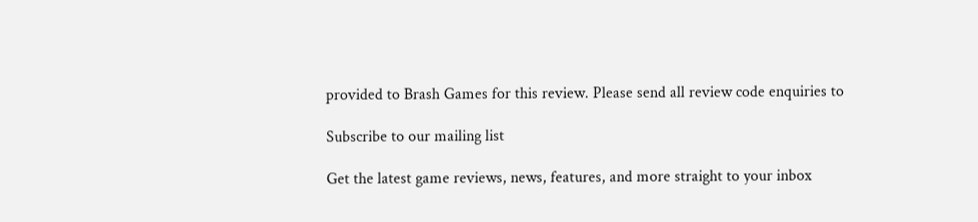provided to Brash Games for this review. Please send all review code enquiries to

Subscribe to our mailing list

Get the latest game reviews, news, features, and more straight to your inbox